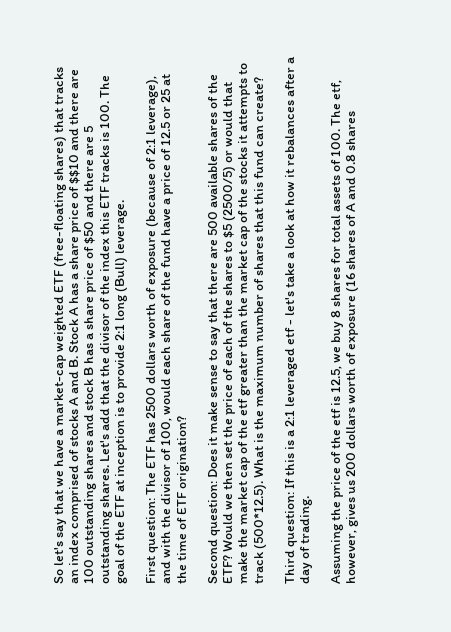So let's say that we have a market-cap weighted ETF (free-floating shares) that tracks an index comprised of stocks A and B. Stock A has a share price of $$10 and there are 100 outstanding shares and stock B has a share price of $50 and there are 5 outstanding shares. Let's add that the divisor of the index this ETF tracks is 100. The goal of the ETF at inception is to provide 2:1 long (Bull) leverage.

First question: The ETF has 2500 dollars worth of exposure (because of 2:1 leverage), and with the divisor of 100, would each share of the fund have a price of 12.5 or 25 at the time of ETF origination?

Second question: Does it make sense to say that there are 500 available shares of the ETF? Would we then set the price of each of the shares to $5 (2500/5) or would that make the market cap of the etf greater than the market cap of the stocks it attempts to track (500*12.5). What is the maximum number of shares that this fund can create?

Third question: If this is a 2:1 leveraged etf - let's take a look at how it rebalances after a day of trading.

Assuming the price of the etf is 12.5, we buy 8 shares for total assets of 100. The etf, however, gives us 200 dollars worth of exposure (16 shares of A and 0.8 shares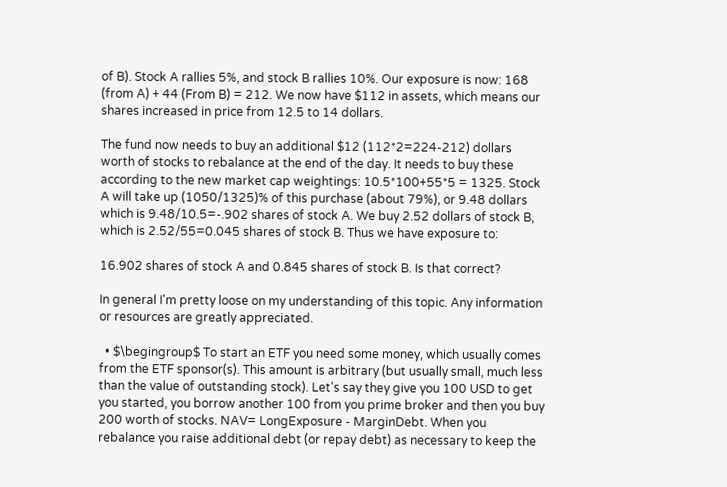of B). Stock A rallies 5%, and stock B rallies 10%. Our exposure is now: 168 (from A) + 44 (From B) = 212. We now have $112 in assets, which means our shares increased in price from 12.5 to 14 dollars.

The fund now needs to buy an additional $12 (112*2=224-212) dollars worth of stocks to rebalance at the end of the day. It needs to buy these according to the new market cap weightings: 10.5*100+55*5 = 1325. Stock A will take up (1050/1325)% of this purchase (about 79%), or 9.48 dollars which is 9.48/10.5=-.902 shares of stock A. We buy 2.52 dollars of stock B, which is 2.52/55=0.045 shares of stock B. Thus we have exposure to:

16.902 shares of stock A and 0.845 shares of stock B. Is that correct?

In general I'm pretty loose on my understanding of this topic. Any information or resources are greatly appreciated.

  • $\begingroup$ To start an ETF you need some money, which usually comes from the ETF sponsor(s). This amount is arbitrary (but usually small, much less than the value of outstanding stock). Let's say they give you 100 USD to get you started, you borrow another 100 from you prime broker and then you buy 200 worth of stocks. NAV= LongExposure - MarginDebt. When you rebalance you raise additional debt (or repay debt) as necessary to keep the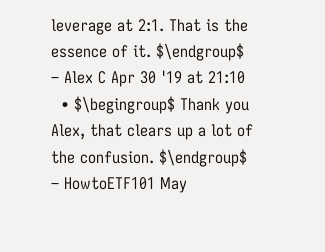leverage at 2:1. That is the essence of it. $\endgroup$ – Alex C Apr 30 '19 at 21:10
  • $\begingroup$ Thank you Alex, that clears up a lot of the confusion. $\endgroup$ – HowtoETF101 May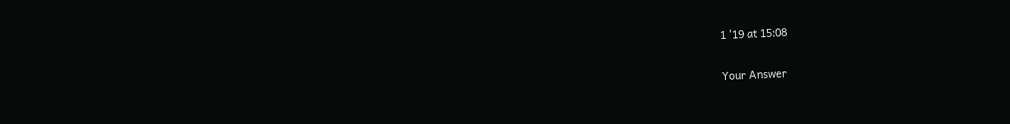1 '19 at 15:08

Your Answer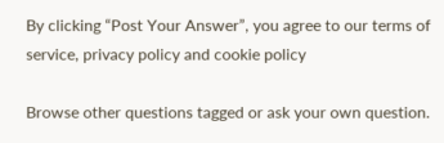By clicking “Post Your Answer”, you agree to our terms of service, privacy policy and cookie policy

Browse other questions tagged or ask your own question.